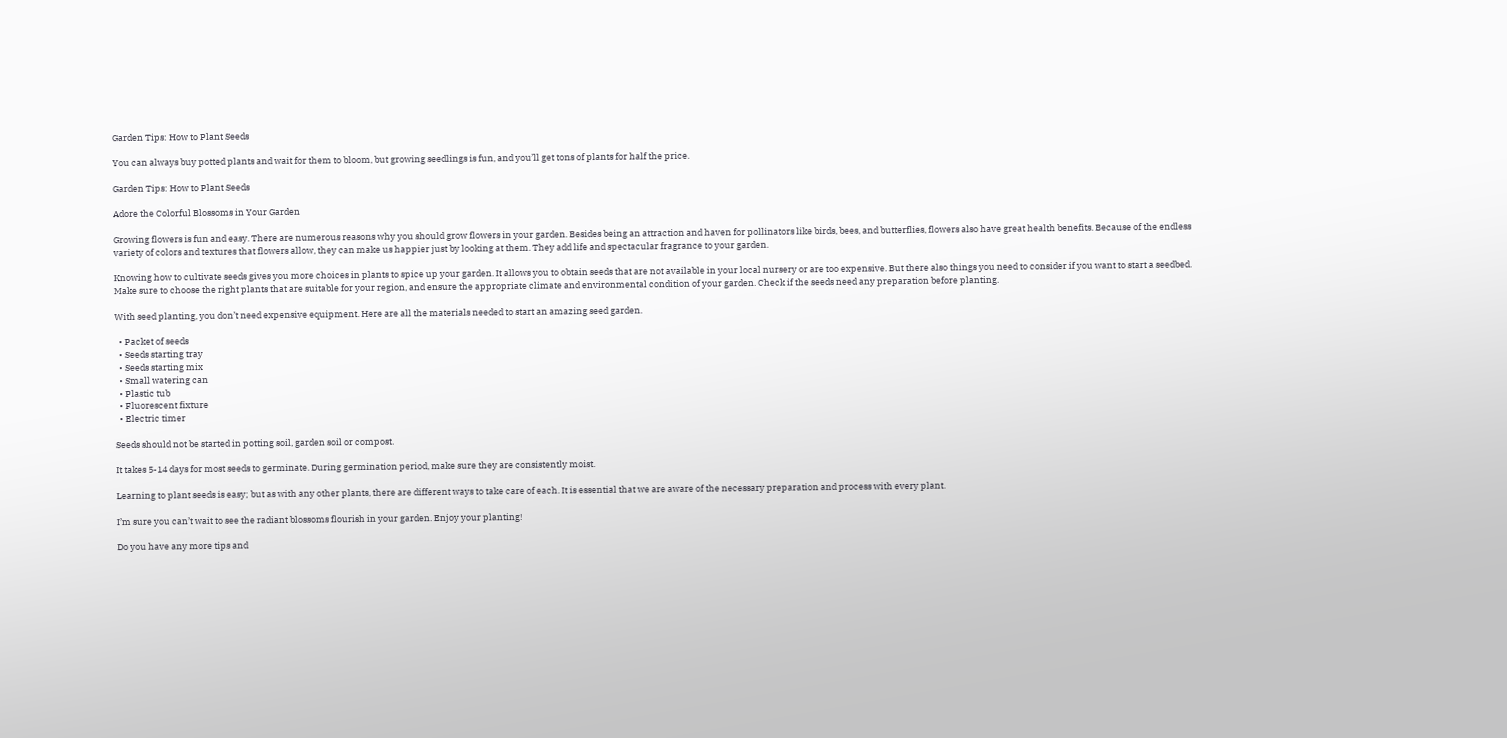Garden Tips: How to Plant Seeds

You can always buy potted plants and wait for them to bloom, but growing seedlings is fun, and you’ll get tons of plants for half the price.

Garden Tips: How to Plant Seeds

Adore the Colorful Blossoms in Your Garden

Growing flowers is fun and easy. There are numerous reasons why you should grow flowers in your garden. Besides being an attraction and haven for pollinators like birds, bees, and butterflies, flowers also have great health benefits. Because of the endless variety of colors and textures that flowers allow, they can make us happier just by looking at them. They add life and spectacular fragrance to your garden.

Knowing how to cultivate seeds gives you more choices in plants to spice up your garden. It allows you to obtain seeds that are not available in your local nursery or are too expensive. But there also things you need to consider if you want to start a seedbed. Make sure to choose the right plants that are suitable for your region, and ensure the appropriate climate and environmental condition of your garden. Check if the seeds need any preparation before planting.

With seed planting, you don’t need expensive equipment. Here are all the materials needed to start an amazing seed garden.

  • Packet of seeds
  • Seeds starting tray
  • Seeds starting mix
  • Small watering can
  • Plastic tub
  • Fluorescent fixture
  • Electric timer

Seeds should not be started in potting soil, garden soil or compost.

It takes 5-14 days for most seeds to germinate. During germination period, make sure they are consistently moist.

Learning to plant seeds is easy; but as with any other plants, there are different ways to take care of each. It is essential that we are aware of the necessary preparation and process with every plant.

I’m sure you can’t wait to see the radiant blossoms flourish in your garden. Enjoy your planting!

Do you have any more tips and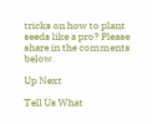tricks on how to plant seeds like a pro? Please share in the comments below.

Up Next

Tell Us What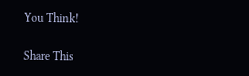You Think!

Share This